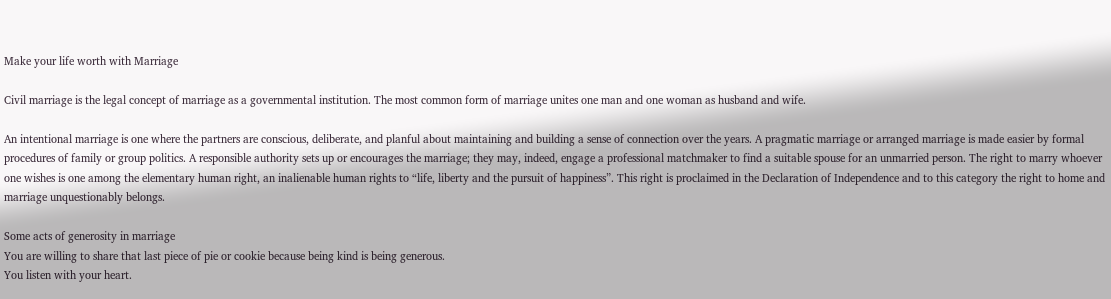Make your life worth with Marriage

Civil marriage is the legal concept of marriage as a governmental institution. The most common form of marriage unites one man and one woman as husband and wife.

An intentional marriage is one where the partners are conscious, deliberate, and planful about maintaining and building a sense of connection over the years. A pragmatic marriage or arranged marriage is made easier by formal procedures of family or group politics. A responsible authority sets up or encourages the marriage; they may, indeed, engage a professional matchmaker to find a suitable spouse for an unmarried person. The right to marry whoever one wishes is one among the elementary human right, an inalienable human rights to “life, liberty and the pursuit of happiness”. This right is proclaimed in the Declaration of Independence and to this category the right to home and marriage unquestionably belongs.

Some acts of generosity in marriage
You are willing to share that last piece of pie or cookie because being kind is being generous.
You listen with your heart.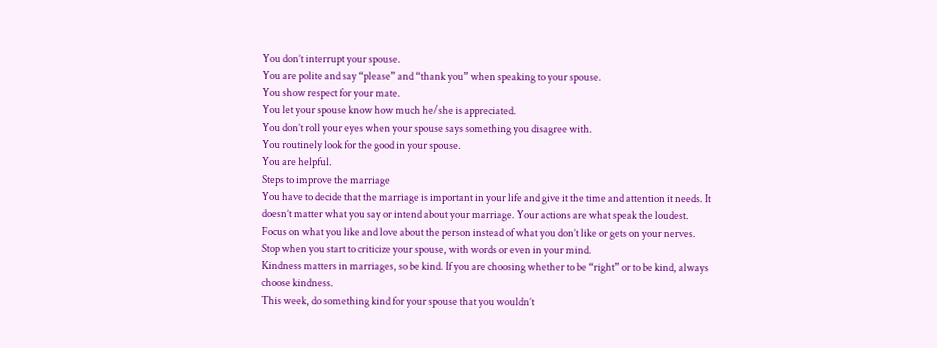You don’t interrupt your spouse.
You are polite and say “please” and “thank you” when speaking to your spouse.
You show respect for your mate.
You let your spouse know how much he/she is appreciated.
You don’t roll your eyes when your spouse says something you disagree with.
You routinely look for the good in your spouse.
You are helpful.
Steps to improve the marriage
You have to decide that the marriage is important in your life and give it the time and attention it needs. It doesn’t matter what you say or intend about your marriage. Your actions are what speak the loudest.
Focus on what you like and love about the person instead of what you don’t like or gets on your nerves.
Stop when you start to criticize your spouse, with words or even in your mind.
Kindness matters in marriages, so be kind. If you are choosing whether to be “right” or to be kind, always choose kindness.
This week, do something kind for your spouse that you wouldn’t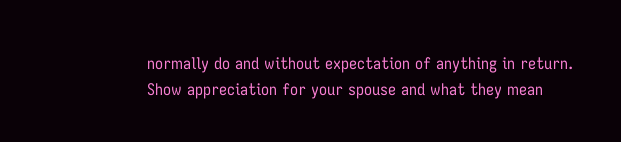normally do and without expectation of anything in return.
Show appreciation for your spouse and what they mean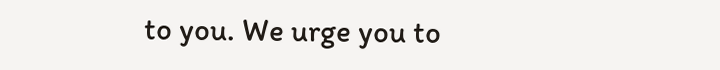to you. We urge you to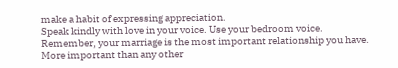make a habit of expressing appreciation.
Speak kindly with love in your voice. Use your bedroom voice.
Remember, your marriage is the most important relationship you have. More important than any other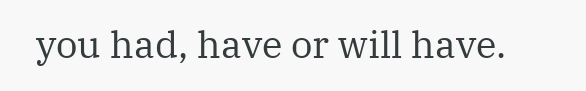you had, have or will have.